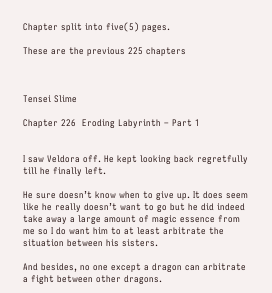Chapter split into five(5) pages.

These are the previous 225 chapters



Tensei Slime

Chapter 226  Eroding Labyrinth – Part 1


I saw Veldora off. He kept looking back regretfully till he finally left.

He sure doesn’t know when to give up. It does seem like he really doesn’t want to go but he did indeed take away a large amount of magic essence from me so I do want him to at least arbitrate the situation between his sisters.

And besides, no one except a dragon can arbitrate a fight between other dragons.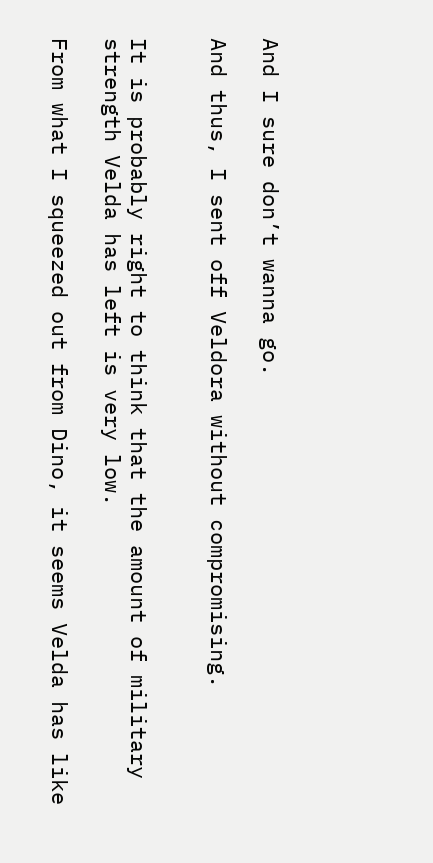And I sure don’t wanna go.

And thus, I sent off Veldora without compromising.


It is probably right to think that the amount of military strength Velda has left is very low.

From what I squeezed out from Dino, it seems Velda has like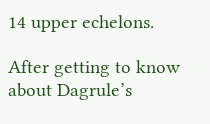14 upper echelons.

After getting to know about Dagrule’s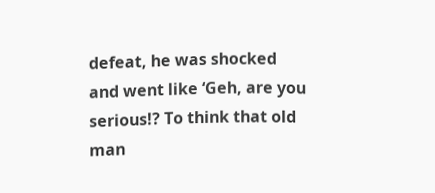defeat, he was shocked and went like ‘Geh, are you serious!? To think that old man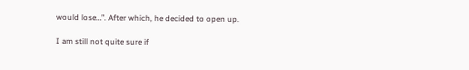would lose…”. After which, he decided to open up.

I am still not quite sure if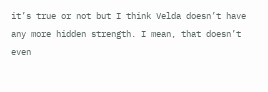it’s true or not but I think Velda doesn’t have any more hidden strength. I mean, that doesn’t even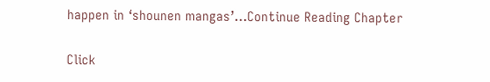happen in ‘shounen mangas’…Continue Reading Chapter

Click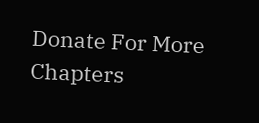Donate For More Chapters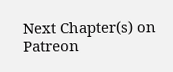Next Chapter(s) on Patreon